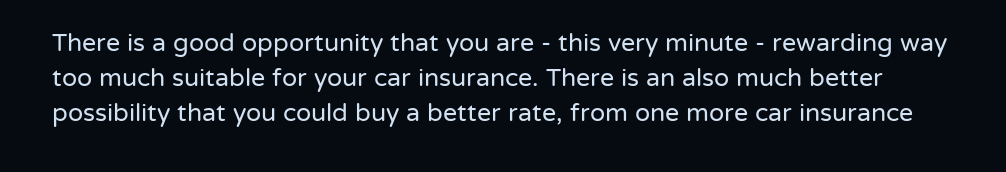There is a good opportunity that you are - this very minute - rewarding way too much suitable for your car insurance. There is an also much better possibility that you could buy a better rate, from one more car insurance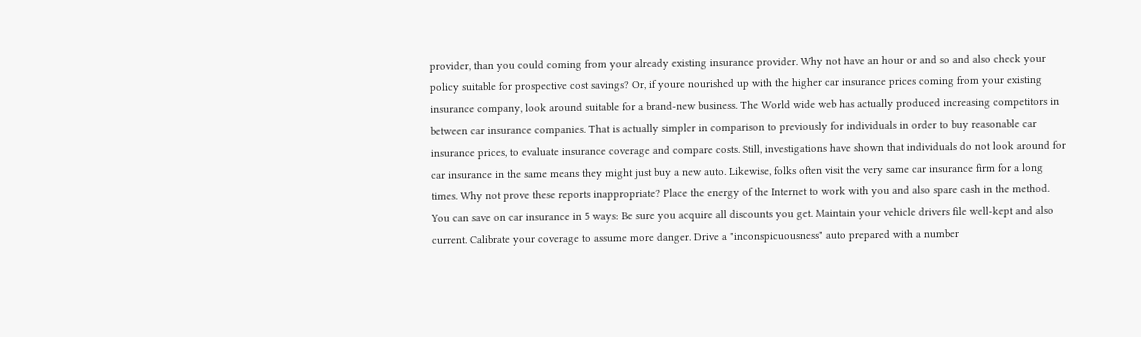provider, than you could coming from your already existing insurance provider. Why not have an hour or and so and also check your policy suitable for prospective cost savings? Or, if youre nourished up with the higher car insurance prices coming from your existing insurance company, look around suitable for a brand-new business. The World wide web has actually produced increasing competitors in between car insurance companies. That is actually simpler in comparison to previously for individuals in order to buy reasonable car insurance prices, to evaluate insurance coverage and compare costs. Still, investigations have shown that individuals do not look around for car insurance in the same means they might just buy a new auto. Likewise, folks often visit the very same car insurance firm for a long times. Why not prove these reports inappropriate? Place the energy of the Internet to work with you and also spare cash in the method. You can save on car insurance in 5 ways: Be sure you acquire all discounts you get. Maintain your vehicle drivers file well-kept and also current. Calibrate your coverage to assume more danger. Drive a "inconspicuousness" auto prepared with a number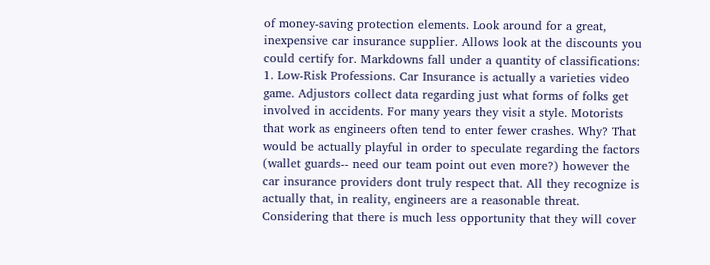of money-saving protection elements. Look around for a great, inexpensive car insurance supplier. Allows look at the discounts you could certify for. Markdowns fall under a quantity of classifications: 1. Low-Risk Professions. Car Insurance is actually a varieties video game. Adjustors collect data regarding just what forms of folks get involved in accidents. For many years they visit a style. Motorists that work as engineers often tend to enter fewer crashes. Why? That would be actually playful in order to speculate regarding the factors (wallet guards-- need our team point out even more?) however the car insurance providers dont truly respect that. All they recognize is actually that, in reality, engineers are a reasonable threat. Considering that there is much less opportunity that they will cover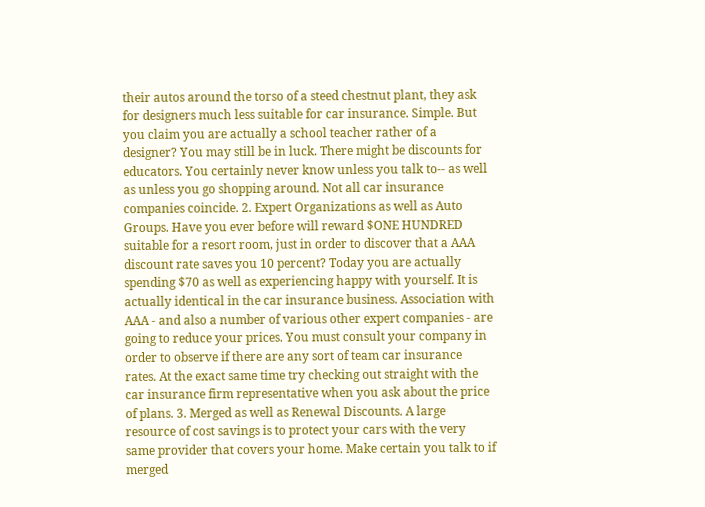their autos around the torso of a steed chestnut plant, they ask for designers much less suitable for car insurance. Simple. But you claim you are actually a school teacher rather of a designer? You may still be in luck. There might be discounts for educators. You certainly never know unless you talk to-- as well as unless you go shopping around. Not all car insurance companies coincide. 2. Expert Organizations as well as Auto Groups. Have you ever before will reward $ONE HUNDRED suitable for a resort room, just in order to discover that a AAA discount rate saves you 10 percent? Today you are actually spending $70 as well as experiencing happy with yourself. It is actually identical in the car insurance business. Association with AAA - and also a number of various other expert companies - are going to reduce your prices. You must consult your company in order to observe if there are any sort of team car insurance rates. At the exact same time try checking out straight with the car insurance firm representative when you ask about the price of plans. 3. Merged as well as Renewal Discounts. A large resource of cost savings is to protect your cars with the very same provider that covers your home. Make certain you talk to if merged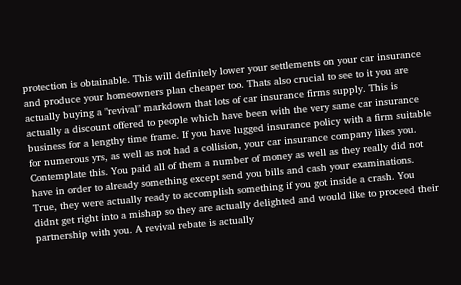protection is obtainable. This will definitely lower your settlements on your car insurance and produce your homeowners plan cheaper too. Thats also crucial to see to it you are actually buying a "revival" markdown that lots of car insurance firms supply. This is actually a discount offered to people which have been with the very same car insurance business for a lengthy time frame. If you have lugged insurance policy with a firm suitable for numerous yrs, as well as not had a collision, your car insurance company likes you. Contemplate this. You paid all of them a number of money as well as they really did not have in order to already something except send you bills and cash your examinations. True, they were actually ready to accomplish something if you got inside a crash. You didnt get right into a mishap so they are actually delighted and would like to proceed their partnership with you. A revival rebate is actually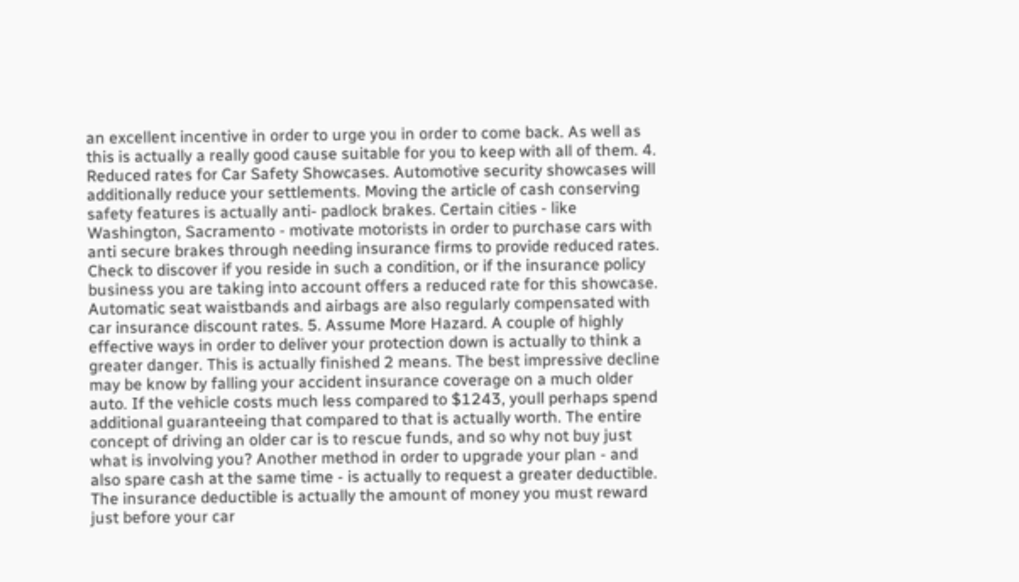an excellent incentive in order to urge you in order to come back. As well as this is actually a really good cause suitable for you to keep with all of them. 4. Reduced rates for Car Safety Showcases. Automotive security showcases will additionally reduce your settlements. Moving the article of cash conserving safety features is actually anti- padlock brakes. Certain cities - like Washington, Sacramento - motivate motorists in order to purchase cars with anti secure brakes through needing insurance firms to provide reduced rates. Check to discover if you reside in such a condition, or if the insurance policy business you are taking into account offers a reduced rate for this showcase. Automatic seat waistbands and airbags are also regularly compensated with car insurance discount rates. 5. Assume More Hazard. A couple of highly effective ways in order to deliver your protection down is actually to think a greater danger. This is actually finished 2 means. The best impressive decline may be know by falling your accident insurance coverage on a much older auto. If the vehicle costs much less compared to $1243, youll perhaps spend additional guaranteeing that compared to that is actually worth. The entire concept of driving an older car is to rescue funds, and so why not buy just what is involving you? Another method in order to upgrade your plan - and also spare cash at the same time - is actually to request a greater deductible. The insurance deductible is actually the amount of money you must reward just before your car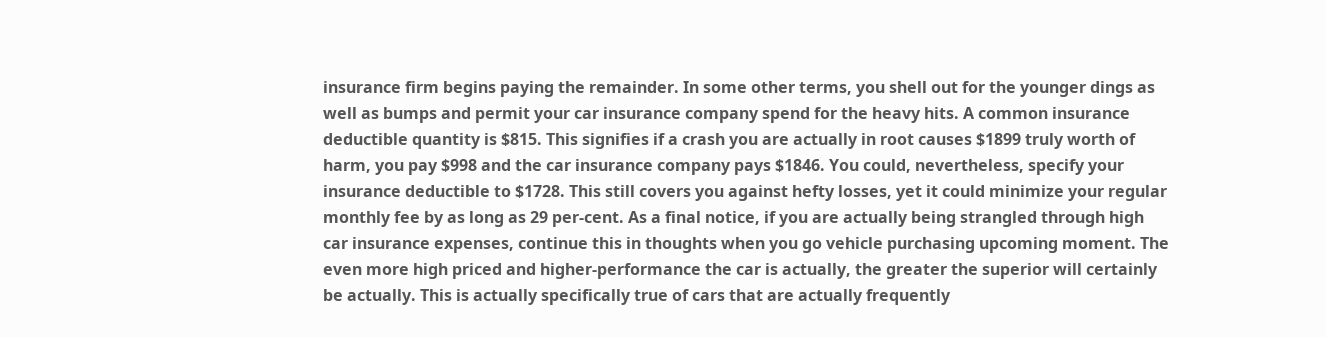insurance firm begins paying the remainder. In some other terms, you shell out for the younger dings as well as bumps and permit your car insurance company spend for the heavy hits. A common insurance deductible quantity is $815. This signifies if a crash you are actually in root causes $1899 truly worth of harm, you pay $998 and the car insurance company pays $1846. You could, nevertheless, specify your insurance deductible to $1728. This still covers you against hefty losses, yet it could minimize your regular monthly fee by as long as 29 per-cent. As a final notice, if you are actually being strangled through high car insurance expenses, continue this in thoughts when you go vehicle purchasing upcoming moment. The even more high priced and higher-performance the car is actually, the greater the superior will certainly be actually. This is actually specifically true of cars that are actually frequently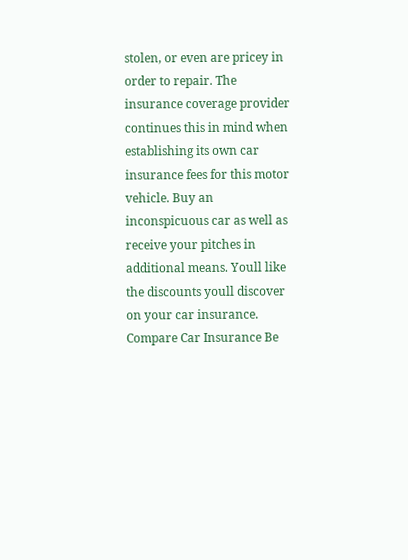stolen, or even are pricey in order to repair. The insurance coverage provider continues this in mind when establishing its own car insurance fees for this motor vehicle. Buy an inconspicuous car as well as receive your pitches in additional means. Youll like the discounts youll discover on your car insurance. Compare Car Insurance Be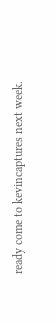ready come to kevincaptures next week.